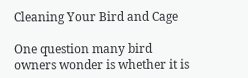Cleaning Your Bird and Cage

One question many bird owners wonder is whether it is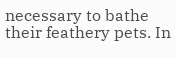necessary to bathe their feathery pets. In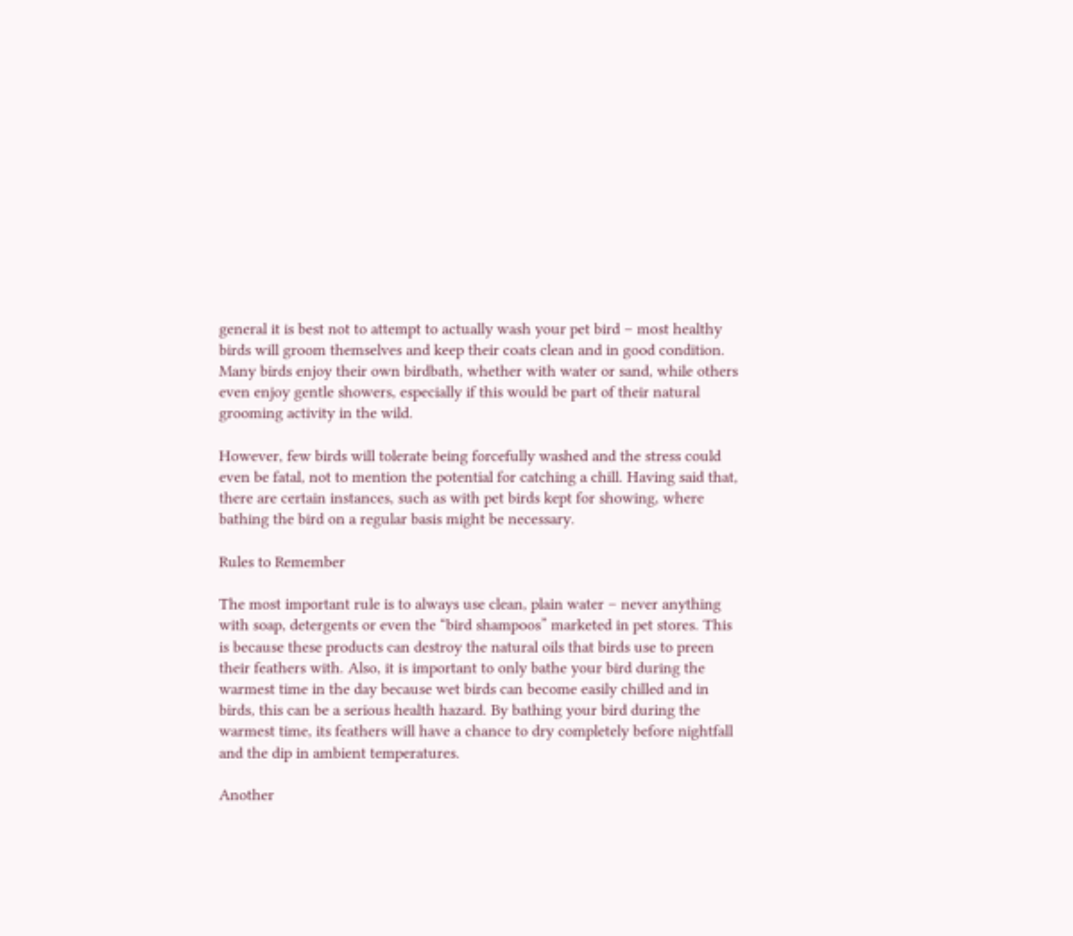general it is best not to attempt to actually wash your pet bird – most healthy birds will groom themselves and keep their coats clean and in good condition. Many birds enjoy their own birdbath, whether with water or sand, while others even enjoy gentle showers, especially if this would be part of their natural grooming activity in the wild.

However, few birds will tolerate being forcefully washed and the stress could even be fatal, not to mention the potential for catching a chill. Having said that, there are certain instances, such as with pet birds kept for showing, where bathing the bird on a regular basis might be necessary.

Rules to Remember

The most important rule is to always use clean, plain water – never anything with soap, detergents or even the “bird shampoos” marketed in pet stores. This is because these products can destroy the natural oils that birds use to preen their feathers with. Also, it is important to only bathe your bird during the warmest time in the day because wet birds can become easily chilled and in birds, this can be a serious health hazard. By bathing your bird during the warmest time, its feathers will have a chance to dry completely before nightfall and the dip in ambient temperatures.

Another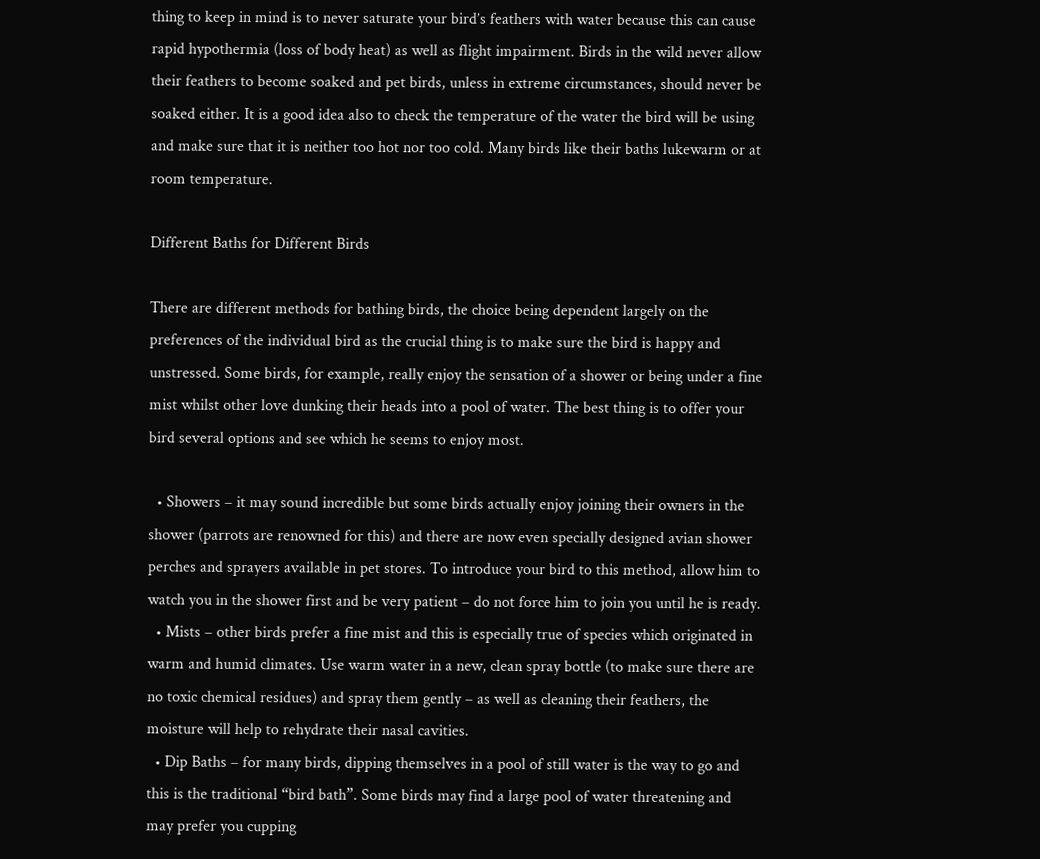thing to keep in mind is to never saturate your bird’s feathers with water because this can cause rapid hypothermia (loss of body heat) as well as flight impairment. Birds in the wild never allow their feathers to become soaked and pet birds, unless in extreme circumstances, should never be soaked either. It is a good idea also to check the temperature of the water the bird will be using and make sure that it is neither too hot nor too cold. Many birds like their baths lukewarm or at room temperature.

Different Baths for Different Birds

There are different methods for bathing birds, the choice being dependent largely on the preferences of the individual bird as the crucial thing is to make sure the bird is happy and unstressed. Some birds, for example, really enjoy the sensation of a shower or being under a fine mist whilst other love dunking their heads into a pool of water. The best thing is to offer your bird several options and see which he seems to enjoy most.

  • Showers – it may sound incredible but some birds actually enjoy joining their owners in the shower (parrots are renowned for this) and there are now even specially designed avian shower perches and sprayers available in pet stores. To introduce your bird to this method, allow him to watch you in the shower first and be very patient – do not force him to join you until he is ready.
  • Mists – other birds prefer a fine mist and this is especially true of species which originated in warm and humid climates. Use warm water in a new, clean spray bottle (to make sure there are no toxic chemical residues) and spray them gently – as well as cleaning their feathers, the moisture will help to rehydrate their nasal cavities.
  • Dip Baths – for many birds, dipping themselves in a pool of still water is the way to go and this is the traditional “bird bath”. Some birds may find a large pool of water threatening and may prefer you cupping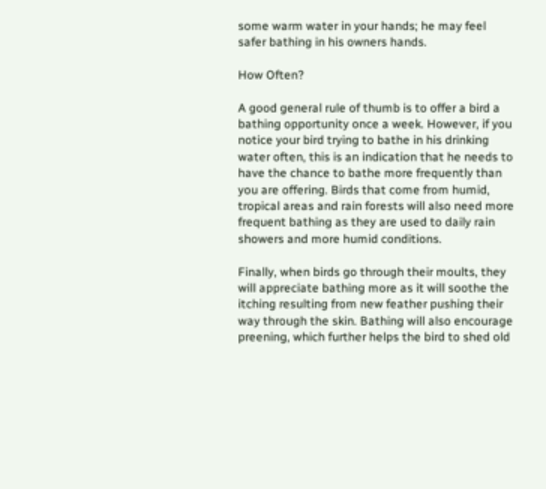some warm water in your hands; he may feel safer bathing in his owners hands.

How Often?

A good general rule of thumb is to offer a bird a bathing opportunity once a week. However, if you notice your bird trying to bathe in his drinking water often, this is an indication that he needs to have the chance to bathe more frequently than you are offering. Birds that come from humid, tropical areas and rain forests will also need more frequent bathing as they are used to daily rain showers and more humid conditions.

Finally, when birds go through their moults, they will appreciate bathing more as it will soothe the itching resulting from new feather pushing their way through the skin. Bathing will also encourage preening, which further helps the bird to shed old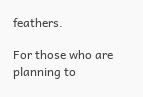feathers.

For those who are planning to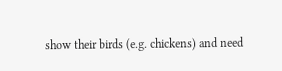show their birds (e.g. chickens) and need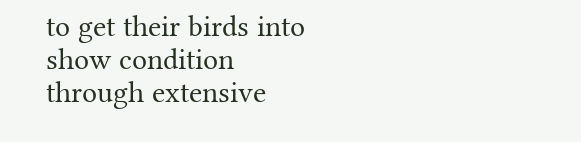to get their birds into show condition through extensive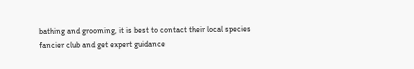bathing and grooming, it is best to contact their local species fancier club and get expert guidance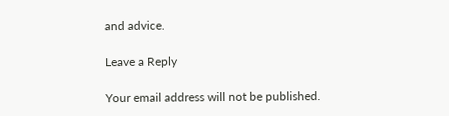and advice.

Leave a Reply

Your email address will not be published.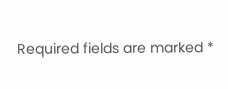Required fields are marked *